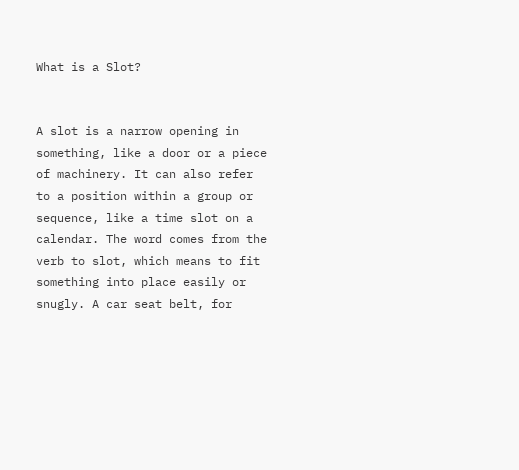What is a Slot?


A slot is a narrow opening in something, like a door or a piece of machinery. It can also refer to a position within a group or sequence, like a time slot on a calendar. The word comes from the verb to slot, which means to fit something into place easily or snugly. A car seat belt, for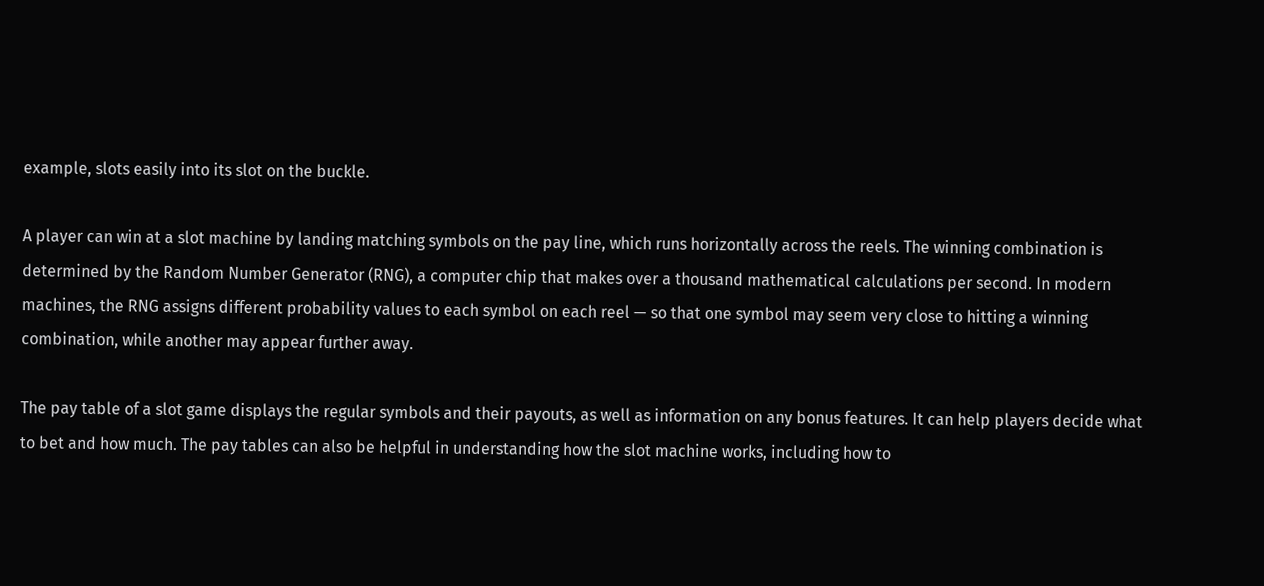example, slots easily into its slot on the buckle.

A player can win at a slot machine by landing matching symbols on the pay line, which runs horizontally across the reels. The winning combination is determined by the Random Number Generator (RNG), a computer chip that makes over a thousand mathematical calculations per second. In modern machines, the RNG assigns different probability values to each symbol on each reel — so that one symbol may seem very close to hitting a winning combination, while another may appear further away.

The pay table of a slot game displays the regular symbols and their payouts, as well as information on any bonus features. It can help players decide what to bet and how much. The pay tables can also be helpful in understanding how the slot machine works, including how to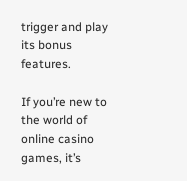trigger and play its bonus features.

If you’re new to the world of online casino games, it’s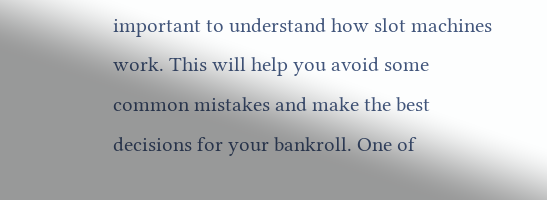important to understand how slot machines work. This will help you avoid some common mistakes and make the best decisions for your bankroll. One of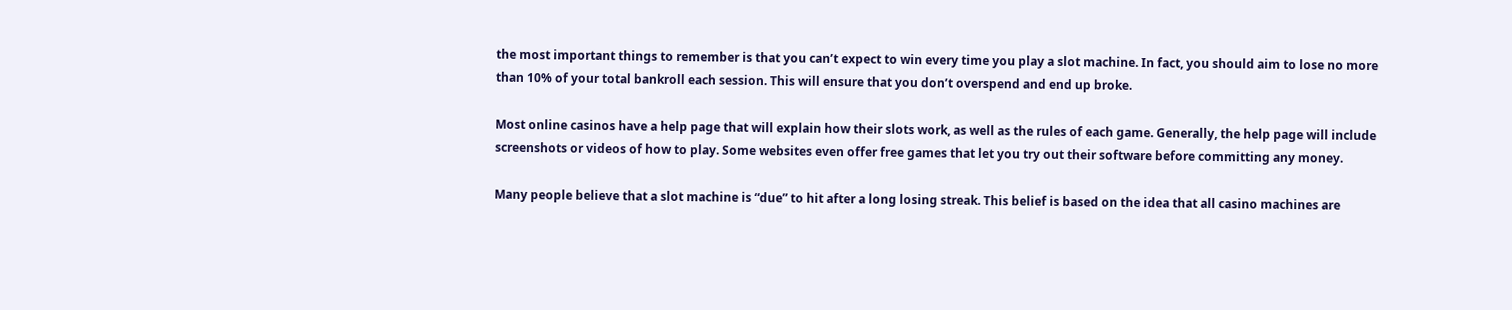the most important things to remember is that you can’t expect to win every time you play a slot machine. In fact, you should aim to lose no more than 10% of your total bankroll each session. This will ensure that you don’t overspend and end up broke.

Most online casinos have a help page that will explain how their slots work, as well as the rules of each game. Generally, the help page will include screenshots or videos of how to play. Some websites even offer free games that let you try out their software before committing any money.

Many people believe that a slot machine is “due” to hit after a long losing streak. This belief is based on the idea that all casino machines are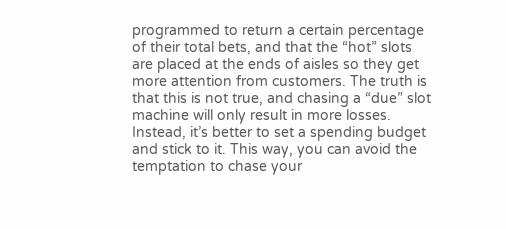programmed to return a certain percentage of their total bets, and that the “hot” slots are placed at the ends of aisles so they get more attention from customers. The truth is that this is not true, and chasing a “due” slot machine will only result in more losses. Instead, it’s better to set a spending budget and stick to it. This way, you can avoid the temptation to chase your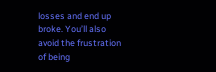losses and end up broke. You’ll also avoid the frustration of being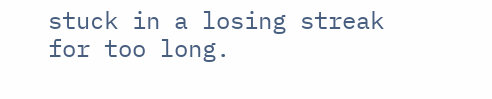stuck in a losing streak for too long.